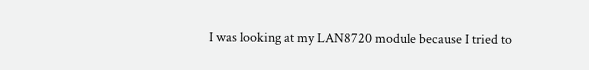I was looking at my LAN8720 module because I tried to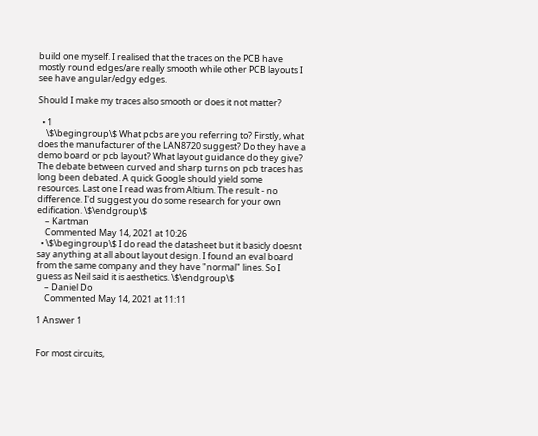build one myself. I realised that the traces on the PCB have mostly round edges/are really smooth while other PCB layouts I see have angular/edgy edges.

Should I make my traces also smooth or does it not matter?

  • 1
    \$\begingroup\$ What pcbs are you referring to? Firstly, what does the manufacturer of the LAN8720 suggest? Do they have a demo board or pcb layout? What layout guidance do they give? The debate between curved and sharp turns on pcb traces has long been debated. A quick Google should yield some resources. Last one I read was from Altium. The result - no difference. I'd suggest you do some research for your own edification. \$\endgroup\$
    – Kartman
    Commented May 14, 2021 at 10:26
  • \$\begingroup\$ I do read the datasheet but it basicly doesnt say anything at all about layout design. I found an eval board from the same company and they have "normal" lines. So I guess as Neil said it is aesthetics. \$\endgroup\$
    – Daniel Do
    Commented May 14, 2021 at 11:11

1 Answer 1


For most circuits,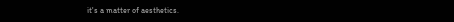it's a matter of aesthetics.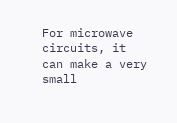For microwave circuits, it can make a very small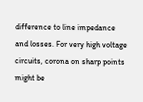difference to line impedance and losses. For very high voltage circuits, corona on sharp points might be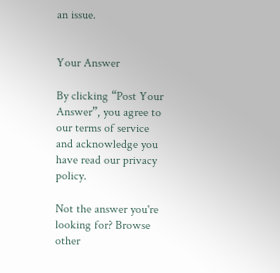an issue.


Your Answer

By clicking “Post Your Answer”, you agree to our terms of service and acknowledge you have read our privacy policy.

Not the answer you're looking for? Browse other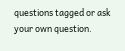questions tagged or ask your own question.